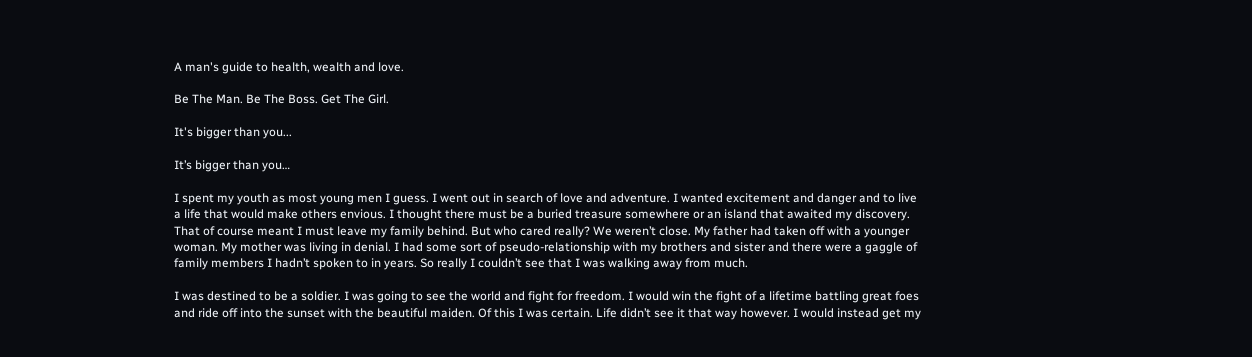A man's guide to health, wealth and love.

Be The Man. Be The Boss. Get The Girl.

It's bigger than you...

It’s bigger than you…

I spent my youth as most young men I guess. I went out in search of love and adventure. I wanted excitement and danger and to live a life that would make others envious. I thought there must be a buried treasure somewhere or an island that awaited my discovery. That of course meant I must leave my family behind. But who cared really? We weren’t close. My father had taken off with a younger woman. My mother was living in denial. I had some sort of pseudo-relationship with my brothers and sister and there were a gaggle of family members I hadn’t spoken to in years. So really I couldn’t see that I was walking away from much.

I was destined to be a soldier. I was going to see the world and fight for freedom. I would win the fight of a lifetime battling great foes and ride off into the sunset with the beautiful maiden. Of this I was certain. Life didn’t see it that way however. I would instead get my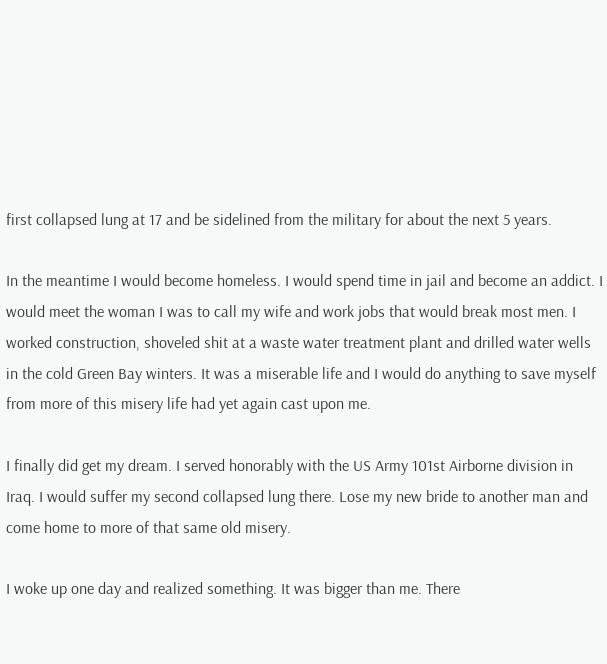first collapsed lung at 17 and be sidelined from the military for about the next 5 years.

In the meantime I would become homeless. I would spend time in jail and become an addict. I would meet the woman I was to call my wife and work jobs that would break most men. I worked construction, shoveled shit at a waste water treatment plant and drilled water wells in the cold Green Bay winters. It was a miserable life and I would do anything to save myself from more of this misery life had yet again cast upon me.

I finally did get my dream. I served honorably with the US Army 101st Airborne division in Iraq. I would suffer my second collapsed lung there. Lose my new bride to another man and come home to more of that same old misery.

I woke up one day and realized something. It was bigger than me. There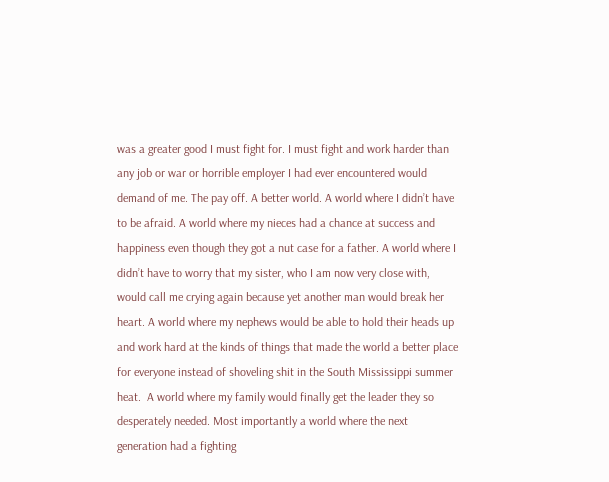was a greater good I must fight for. I must fight and work harder than any job or war or horrible employer I had ever encountered would demand of me. The pay off. A better world. A world where I didn’t have to be afraid. A world where my nieces had a chance at success and happiness even though they got a nut case for a father. A world where I didn’t have to worry that my sister, who I am now very close with, would call me crying again because yet another man would break her heart. A world where my nephews would be able to hold their heads up and work hard at the kinds of things that made the world a better place for everyone instead of shoveling shit in the South Mississippi summer heat.  A world where my family would finally get the leader they so desperately needed. Most importantly a world where the next generation had a fighting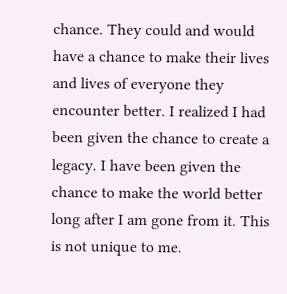chance. They could and would have a chance to make their lives and lives of everyone they encounter better. I realized I had been given the chance to create a legacy. I have been given the chance to make the world better long after I am gone from it. This is not unique to me.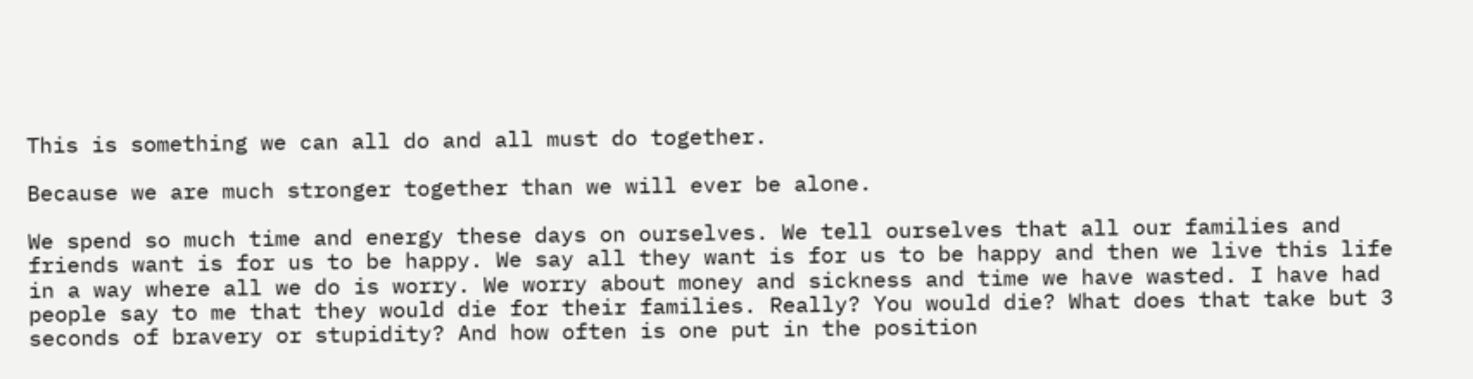This is something we can all do and all must do together.

Because we are much stronger together than we will ever be alone.

We spend so much time and energy these days on ourselves. We tell ourselves that all our families and friends want is for us to be happy. We say all they want is for us to be happy and then we live this life in a way where all we do is worry. We worry about money and sickness and time we have wasted. I have had people say to me that they would die for their families. Really? You would die? What does that take but 3 seconds of bravery or stupidity? And how often is one put in the position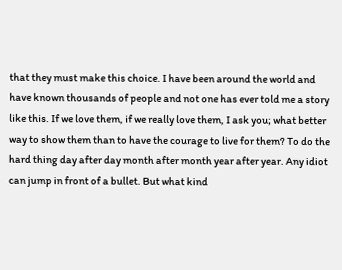that they must make this choice. I have been around the world and have known thousands of people and not one has ever told me a story like this. If we love them, if we really love them, I ask you; what better way to show them than to have the courage to live for them? To do the hard thing day after day month after month year after year. Any idiot can jump in front of a bullet. But what kind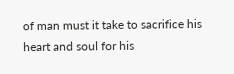of man must it take to sacrifice his heart and soul for his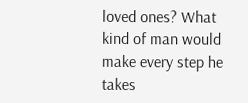loved ones? What kind of man would make every step he takes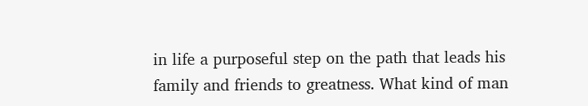in life a purposeful step on the path that leads his family and friends to greatness. What kind of man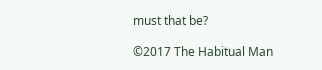must that be?

©2017 The Habitual Man